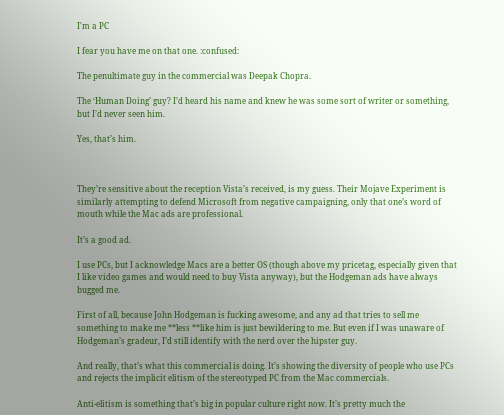I'm a PC

I fear you have me on that one. :confused:

The penultimate guy in the commercial was Deepak Chopra.

The ‘Human Doing’ guy? I’d heard his name and knew he was some sort of writer or something, but I’d never seen him.

Yes, that’s him.



They’re sensitive about the reception Vista’s received, is my guess. Their Mojave Experiment is similarly attempting to defend Microsoft from negative campaigning, only that one’s word of mouth while the Mac ads are professional.

It’s a good ad.

I use PCs, but I acknowledge Macs are a better OS (though above my pricetag, especially given that I like video games and would need to buy Vista anyway), but the Hodgeman ads have always bugged me.

First of all, because John Hodgeman is fucking awesome, and any ad that tries to sell me something to make me **less **like him is just bewildering to me. But even if I was unaware of Hodgeman’s gradeur, I’d still identify with the nerd over the hipster guy.

And really, that’s what this commercial is doing. It’s showing the diversity of people who use PCs and rejects the implicit elitism of the stereotyped PC from the Mac commercials.

Anti-elitism is something that’s big in popular culture right now. It’s pretty much the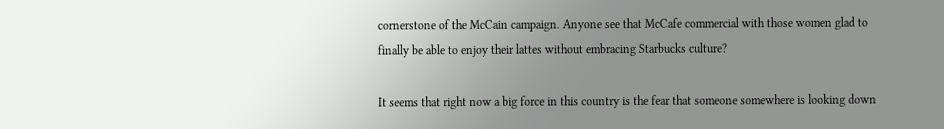cornerstone of the McCain campaign. Anyone see that McCafe commercial with those women glad to finally be able to enjoy their lattes without embracing Starbucks culture?

It seems that right now a big force in this country is the fear that someone somewhere is looking down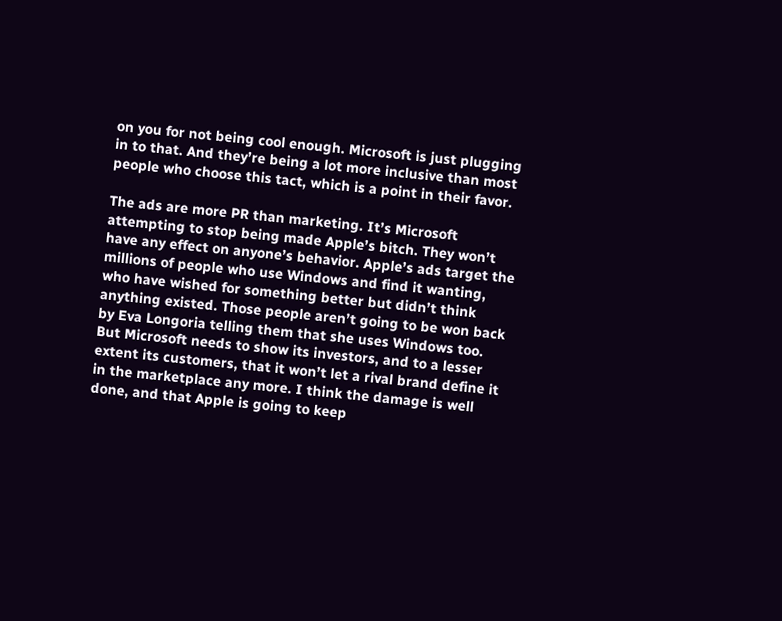on you for not being cool enough. Microsoft is just plugging in to that. And they’re being a lot more inclusive than most people who choose this tact, which is a point in their favor.

The ads are more PR than marketing. It’s Microsoft attempting to stop being made Apple’s bitch. They won’t have any effect on anyone’s behavior. Apple’s ads target the millions of people who use Windows and find it wanting, who have wished for something better but didn’t think anything existed. Those people aren’t going to be won back by Eva Longoria telling them that she uses Windows too. But Microsoft needs to show its investors, and to a lesser extent its customers, that it won’t let a rival brand define it in the marketplace any more. I think the damage is well done, and that Apple is going to keep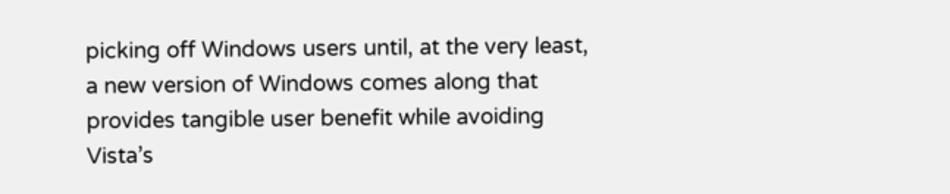picking off Windows users until, at the very least, a new version of Windows comes along that provides tangible user benefit while avoiding Vista’s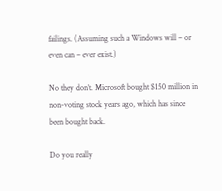failings. (Assuming such a Windows will – or even can – ever exist.)

No they don’t. Microsoft bought $150 million in non-voting stock years ago, which has since been bought back.

Do you really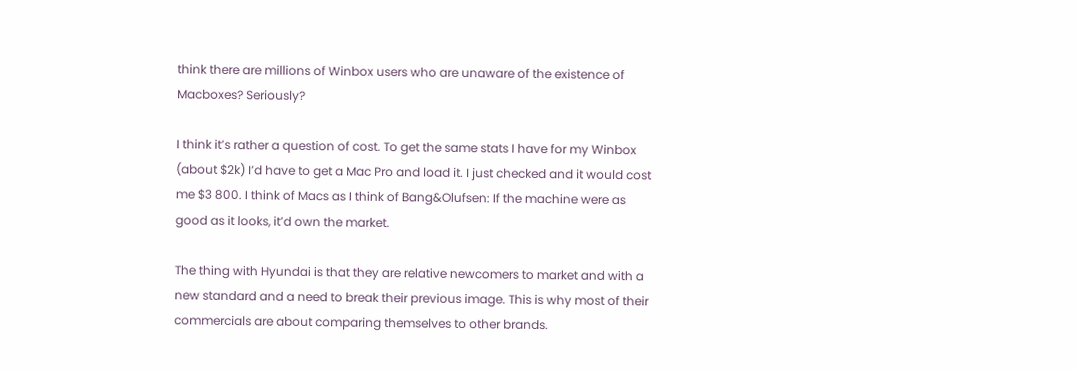think there are millions of Winbox users who are unaware of the existence of Macboxes? Seriously?

I think it’s rather a question of cost. To get the same stats I have for my Winbox (about $2k) I’d have to get a Mac Pro and load it. I just checked and it would cost me $3 800. I think of Macs as I think of Bang&Olufsen: If the machine were as good as it looks, it’d own the market.

The thing with Hyundai is that they are relative newcomers to market and with a new standard and a need to break their previous image. This is why most of their commercials are about comparing themselves to other brands.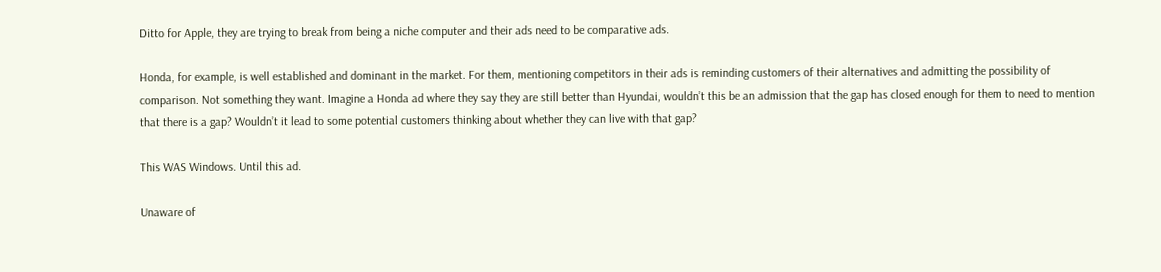Ditto for Apple, they are trying to break from being a niche computer and their ads need to be comparative ads.

Honda, for example, is well established and dominant in the market. For them, mentioning competitors in their ads is reminding customers of their alternatives and admitting the possibility of comparison. Not something they want. Imagine a Honda ad where they say they are still better than Hyundai, wouldn’t this be an admission that the gap has closed enough for them to need to mention that there is a gap? Wouldn’t it lead to some potential customers thinking about whether they can live with that gap?

This WAS Windows. Until this ad.

Unaware of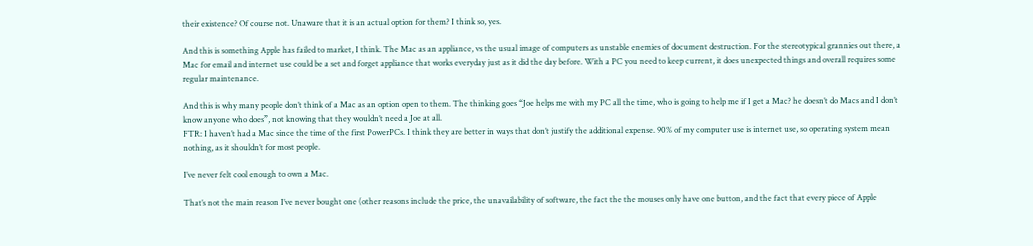their existence? Of course not. Unaware that it is an actual option for them? I think so, yes.

And this is something Apple has failed to market, I think. The Mac as an appliance, vs the usual image of computers as unstable enemies of document destruction. For the stereotypical grannies out there, a Mac for email and internet use could be a set and forget appliance that works everyday just as it did the day before. With a PC you need to keep current, it does unexpected things and overall requires some regular maintenance.

And this is why many people don’t think of a Mac as an option open to them. The thinking goes “Joe helps me with my PC all the time, who is going to help me if I get a Mac? he doesn’t do Macs and I don’t know anyone who does”, not knowing that they wouldn’t need a Joe at all.
FTR: I haven’t had a Mac since the time of the first PowerPCs. I think they are better in ways that don’t justify the additional expense. 90% of my computer use is internet use, so operating system mean nothing, as it shouldn’t for most people.

I’ve never felt cool enough to own a Mac.

That’s not the main reason I’ve never bought one (other reasons include the price, the unavailability of software, the fact the the mouses only have one button, and the fact that every piece of Apple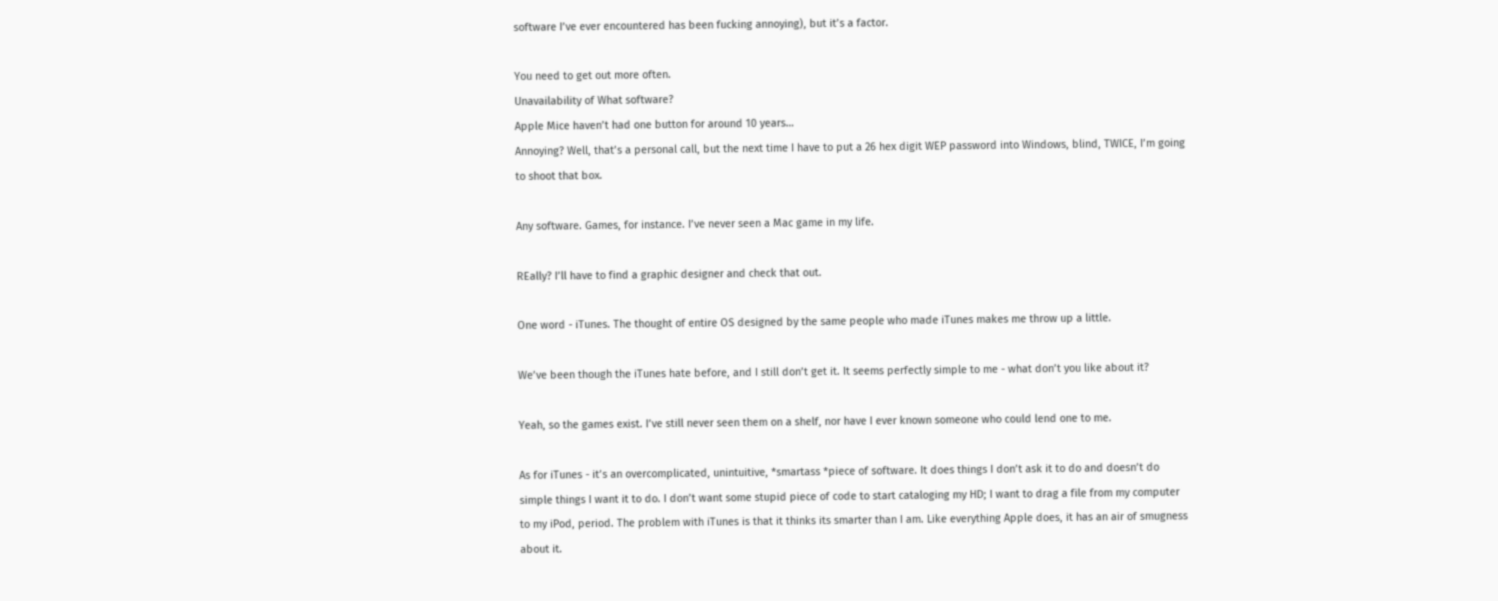software I’ve ever encountered has been fucking annoying), but it’s a factor.

You need to get out more often.
Unavailability of What software?
Apple Mice haven’t had one button for around 10 years…
Annoying? Well, that’s a personal call, but the next time I have to put a 26 hex digit WEP password into Windows, blind, TWICE, I’m going to shoot that box.

Any software. Games, for instance. I’ve never seen a Mac game in my life.

REally? I’ll have to find a graphic designer and check that out.

One word - iTunes. The thought of entire OS designed by the same people who made iTunes makes me throw up a little.

We’ve been though the iTunes hate before, and I still don’t get it. It seems perfectly simple to me - what don’t you like about it?

Yeah, so the games exist. I’ve still never seen them on a shelf, nor have I ever known someone who could lend one to me.

As for iTunes - it’s an overcomplicated, unintuitive, *smartass *piece of software. It does things I don’t ask it to do and doesn’t do simple things I want it to do. I don’t want some stupid piece of code to start cataloging my HD; I want to drag a file from my computer to my iPod, period. The problem with iTunes is that it thinks its smarter than I am. Like everything Apple does, it has an air of smugness about it.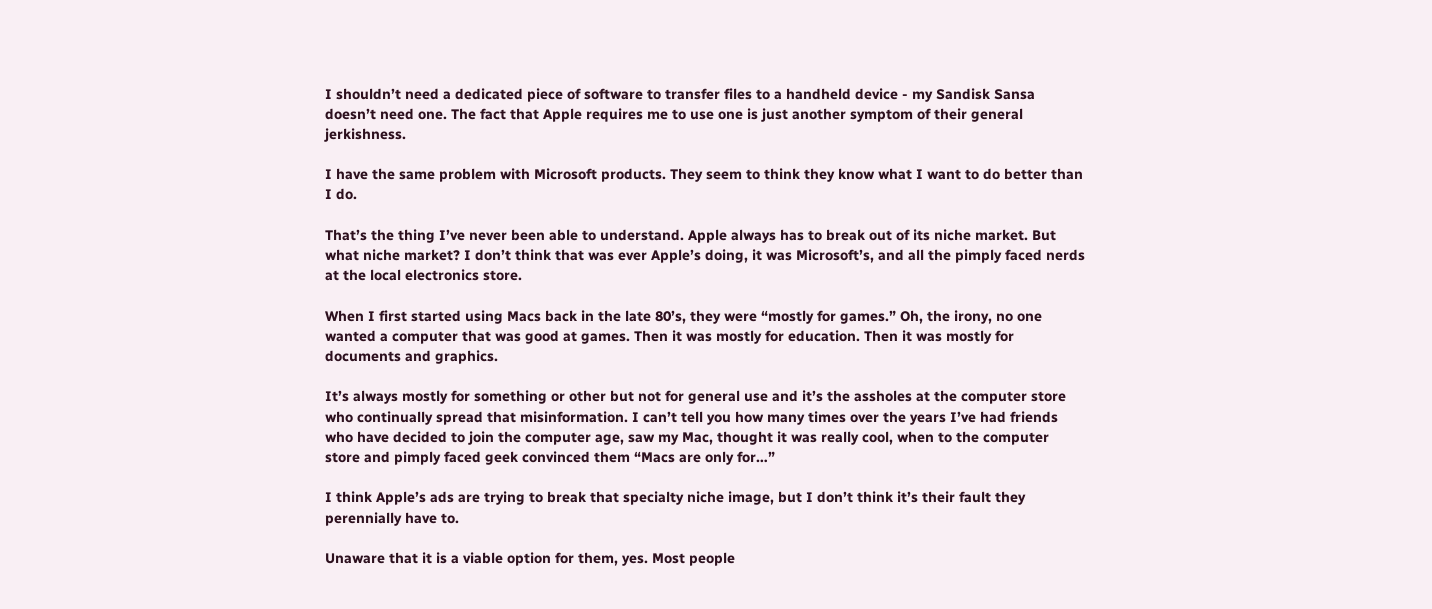I shouldn’t need a dedicated piece of software to transfer files to a handheld device - my Sandisk Sansa doesn’t need one. The fact that Apple requires me to use one is just another symptom of their general jerkishness.

I have the same problem with Microsoft products. They seem to think they know what I want to do better than I do.

That’s the thing I’ve never been able to understand. Apple always has to break out of its niche market. But what niche market? I don’t think that was ever Apple’s doing, it was Microsoft’s, and all the pimply faced nerds at the local electronics store.

When I first started using Macs back in the late 80’s, they were “mostly for games.” Oh, the irony, no one wanted a computer that was good at games. Then it was mostly for education. Then it was mostly for documents and graphics.

It’s always mostly for something or other but not for general use and it’s the assholes at the computer store who continually spread that misinformation. I can’t tell you how many times over the years I’ve had friends who have decided to join the computer age, saw my Mac, thought it was really cool, when to the computer store and pimply faced geek convinced them “Macs are only for…”

I think Apple’s ads are trying to break that specialty niche image, but I don’t think it’s their fault they perennially have to.

Unaware that it is a viable option for them, yes. Most people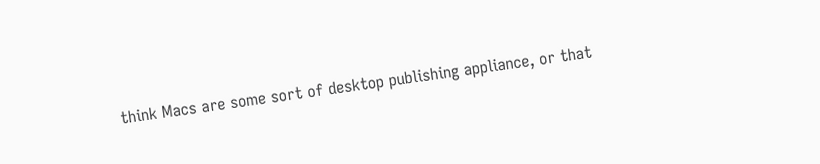think Macs are some sort of desktop publishing appliance, or that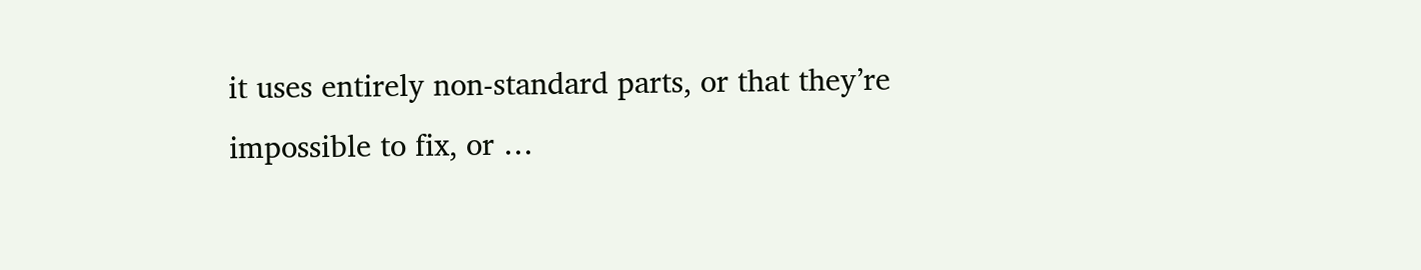it uses entirely non-standard parts, or that they’re impossible to fix, or …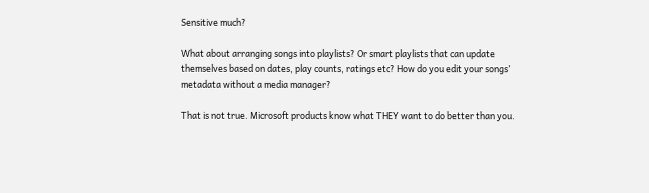Sensitive much?

What about arranging songs into playlists? Or smart playlists that can update themselves based on dates, play counts, ratings etc? How do you edit your songs’ metadata without a media manager?

That is not true. Microsoft products know what THEY want to do better than you.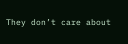They don’t care about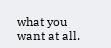what you want at all.